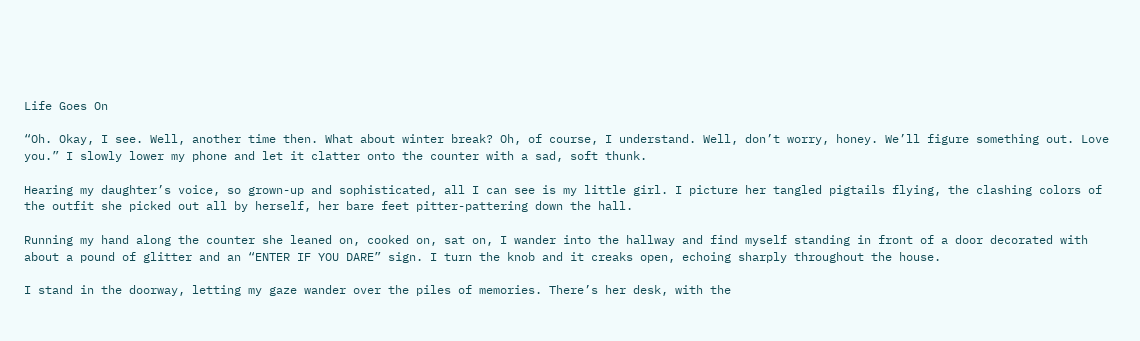Life Goes On

“Oh. Okay, I see. Well, another time then. What about winter break? Oh, of course, I understand. Well, don’t worry, honey. We’ll figure something out. Love you.” I slowly lower my phone and let it clatter onto the counter with a sad, soft thunk.

Hearing my daughter’s voice, so grown-up and sophisticated, all I can see is my little girl. I picture her tangled pigtails flying, the clashing colors of the outfit she picked out all by herself, her bare feet pitter-pattering down the hall.

Running my hand along the counter she leaned on, cooked on, sat on, I wander into the hallway and find myself standing in front of a door decorated with about a pound of glitter and an “ENTER IF YOU DARE” sign. I turn the knob and it creaks open, echoing sharply throughout the house.

I stand in the doorway, letting my gaze wander over the piles of memories. There’s her desk, with the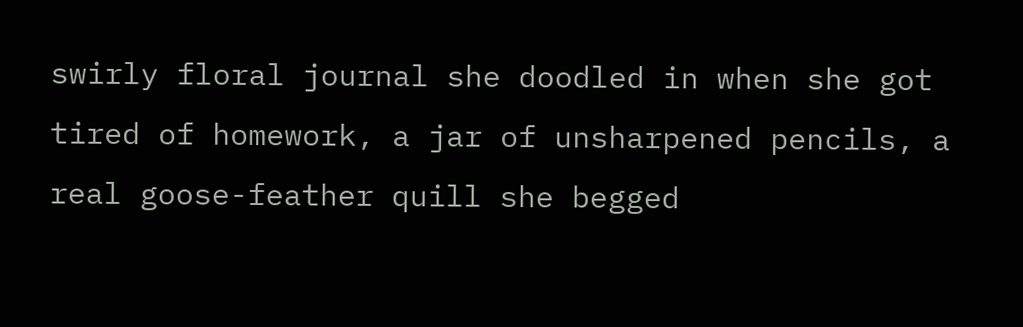swirly floral journal she doodled in when she got tired of homework, a jar of unsharpened pencils, a real goose-feather quill she begged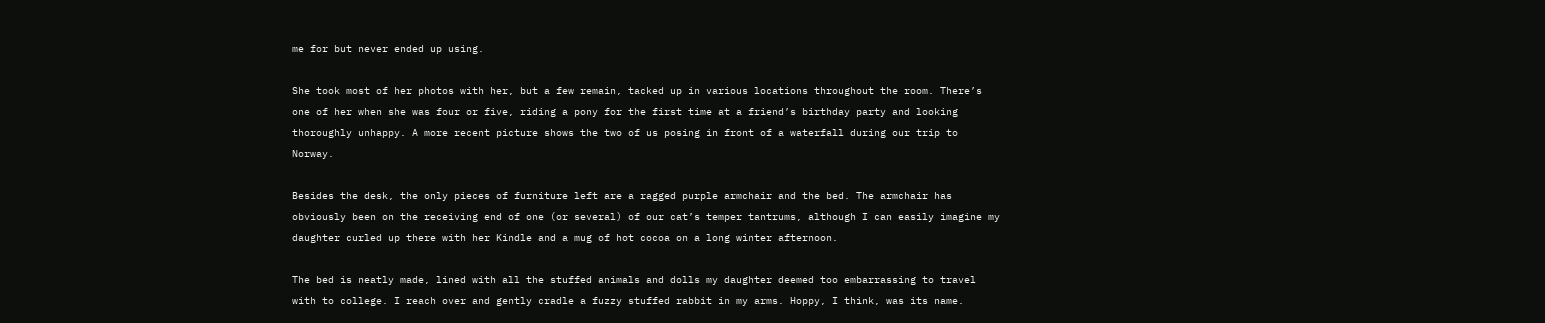me for but never ended up using.

She took most of her photos with her, but a few remain, tacked up in various locations throughout the room. There’s one of her when she was four or five, riding a pony for the first time at a friend’s birthday party and looking thoroughly unhappy. A more recent picture shows the two of us posing in front of a waterfall during our trip to Norway.

Besides the desk, the only pieces of furniture left are a ragged purple armchair and the bed. The armchair has obviously been on the receiving end of one (or several) of our cat’s temper tantrums, although I can easily imagine my daughter curled up there with her Kindle and a mug of hot cocoa on a long winter afternoon.

The bed is neatly made, lined with all the stuffed animals and dolls my daughter deemed too embarrassing to travel with to college. I reach over and gently cradle a fuzzy stuffed rabbit in my arms. Hoppy, I think, was its name.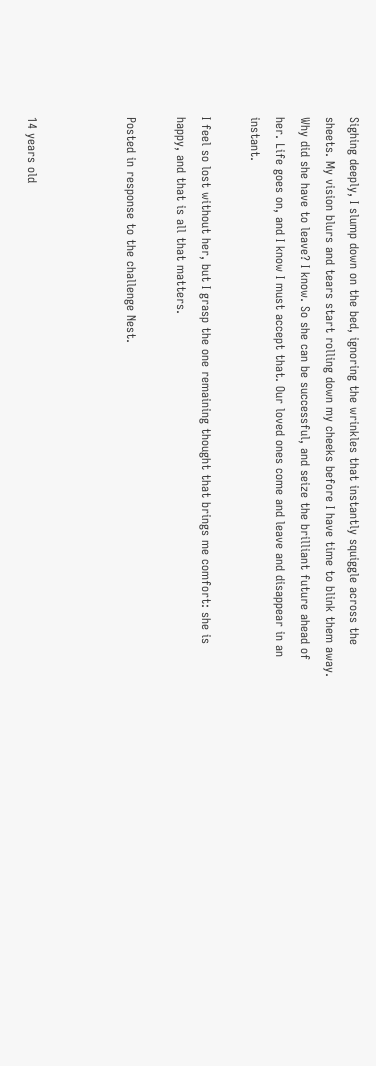Sighing deeply, I slump down on the bed, ignoring the wrinkles that instantly squiggle across the sheets. My vision blurs and tears start rolling down my cheeks before I have time to blink them away. Why did she have to leave? I know. So she can be successful, and seize the brilliant future ahead of her. Life goes on, and I know I must accept that. Our loved ones come and leave and disappear in an instant.

I feel so lost without her, but I grasp the one remaining thought that brings me comfort: she is happy, and that is all that matters.

Posted in response to the challenge Nest.



14 years old